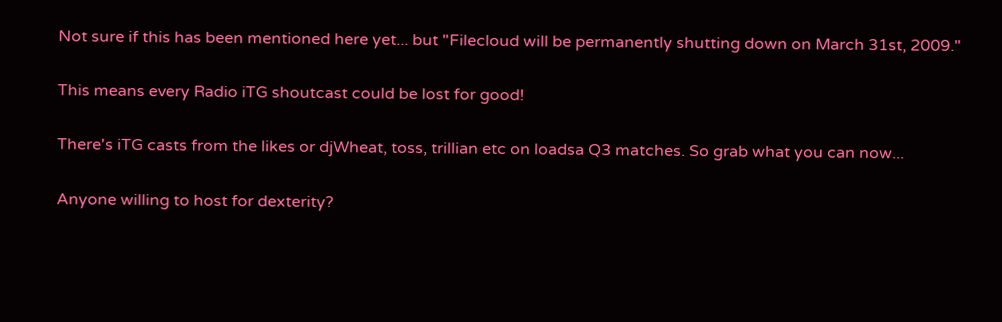Not sure if this has been mentioned here yet... but "Filecloud will be permanently shutting down on March 31st, 2009."

This means every Radio iTG shoutcast could be lost for good!

There's iTG casts from the likes or djWheat, toss, trillian etc on loadsa Q3 matches. So grab what you can now...

Anyone willing to host for dexterity?